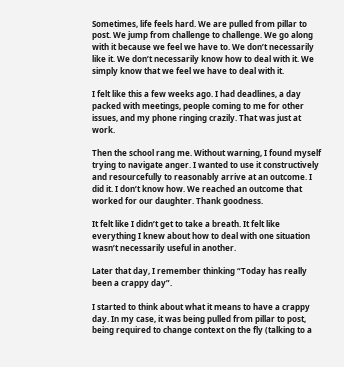Sometimes, life feels hard. We are pulled from pillar to post. We jump from challenge to challenge. We go along with it because we feel we have to. We don’t necessarily like it. We don’t necessarily know how to deal with it. We simply know that we feel we have to deal with it.

I felt like this a few weeks ago. I had deadlines, a day packed with meetings, people coming to me for other issues, and my phone ringing crazily. That was just at work.

Then the school rang me. Without warning, I found myself trying to navigate anger. I wanted to use it constructively and resourcefully to reasonably arrive at an outcome. I did it. I don’t know how. We reached an outcome that worked for our daughter. Thank goodness.

It felt like I didn’t get to take a breath. It felt like everything I knew about how to deal with one situation wasn’t necessarily useful in another.

Later that day, I remember thinking “Today has really been a crappy day”.

I started to think about what it means to have a crappy day. In my case, it was being pulled from pillar to post, being required to change context on the fly (talking to a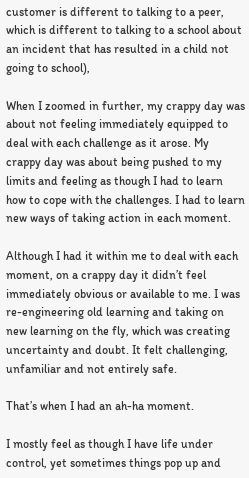customer is different to talking to a peer, which is different to talking to a school about an incident that has resulted in a child not going to school),

When I zoomed in further, my crappy day was about not feeling immediately equipped to deal with each challenge as it arose. My crappy day was about being pushed to my limits and feeling as though I had to learn how to cope with the challenges. I had to learn new ways of taking action in each moment.

Although I had it within me to deal with each moment, on a crappy day it didn’t feel immediately obvious or available to me. I was re-engineering old learning and taking on new learning on the fly, which was creating uncertainty and doubt. It felt challenging, unfamiliar and not entirely safe.

That’s when I had an ah-ha moment.

I mostly feel as though I have life under control, yet sometimes things pop up and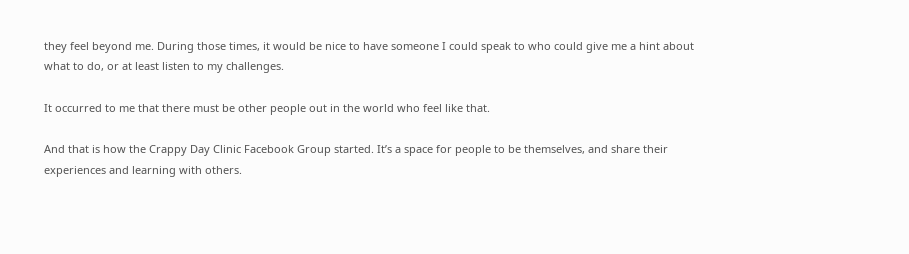they feel beyond me. During those times, it would be nice to have someone I could speak to who could give me a hint about what to do, or at least listen to my challenges.

It occurred to me that there must be other people out in the world who feel like that.

And that is how the Crappy Day Clinic Facebook Group started. It’s a space for people to be themselves, and share their experiences and learning with others.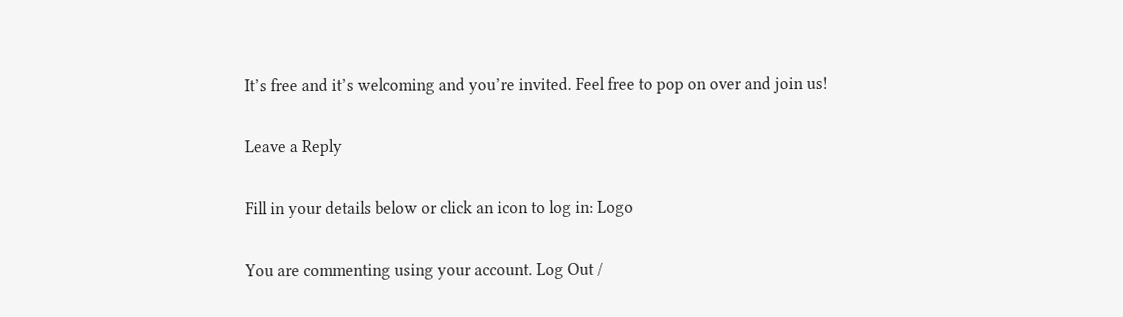It’s free and it’s welcoming and you’re invited. Feel free to pop on over and join us!

Leave a Reply

Fill in your details below or click an icon to log in: Logo

You are commenting using your account. Log Out /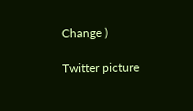Change )

Twitter picture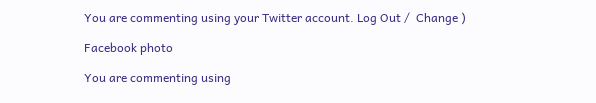You are commenting using your Twitter account. Log Out /  Change )

Facebook photo

You are commenting using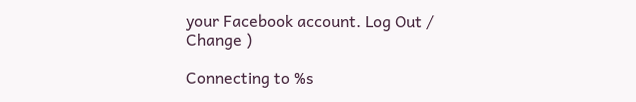your Facebook account. Log Out /  Change )

Connecting to %s